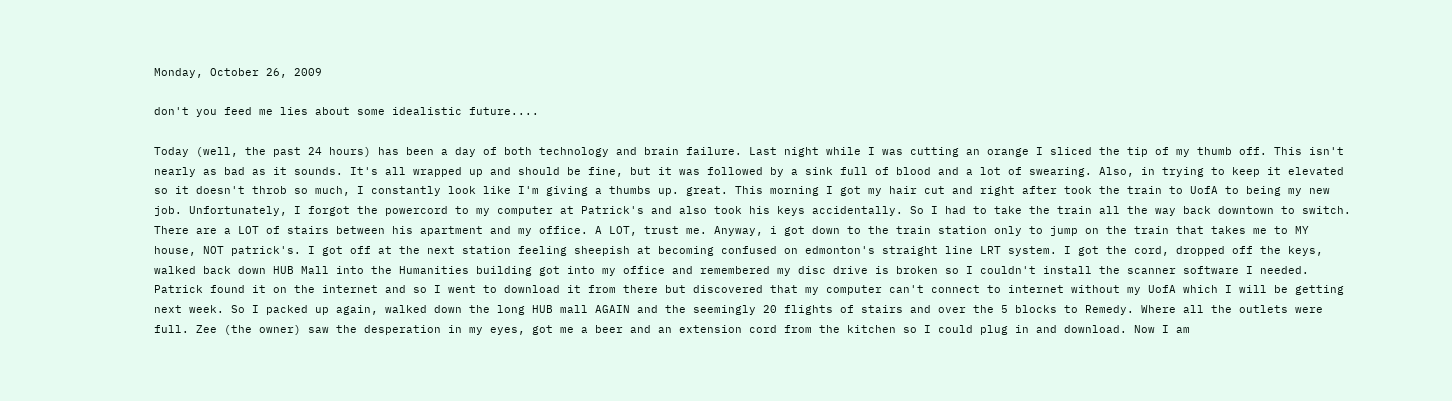Monday, October 26, 2009

don't you feed me lies about some idealistic future....

Today (well, the past 24 hours) has been a day of both technology and brain failure. Last night while I was cutting an orange I sliced the tip of my thumb off. This isn't nearly as bad as it sounds. It's all wrapped up and should be fine, but it was followed by a sink full of blood and a lot of swearing. Also, in trying to keep it elevated so it doesn't throb so much, I constantly look like I'm giving a thumbs up. great. This morning I got my hair cut and right after took the train to UofA to being my new job. Unfortunately, I forgot the powercord to my computer at Patrick's and also took his keys accidentally. So I had to take the train all the way back downtown to switch. There are a LOT of stairs between his apartment and my office. A LOT, trust me. Anyway, i got down to the train station only to jump on the train that takes me to MY house, NOT patrick's. I got off at the next station feeling sheepish at becoming confused on edmonton's straight line LRT system. I got the cord, dropped off the keys, walked back down HUB Mall into the Humanities building got into my office and remembered my disc drive is broken so I couldn't install the scanner software I needed. Patrick found it on the internet and so I went to download it from there but discovered that my computer can't connect to internet without my UofA which I will be getting next week. So I packed up again, walked down the long HUB mall AGAIN and the seemingly 20 flights of stairs and over the 5 blocks to Remedy. Where all the outlets were full. Zee (the owner) saw the desperation in my eyes, got me a beer and an extension cord from the kitchen so I could plug in and download. Now I am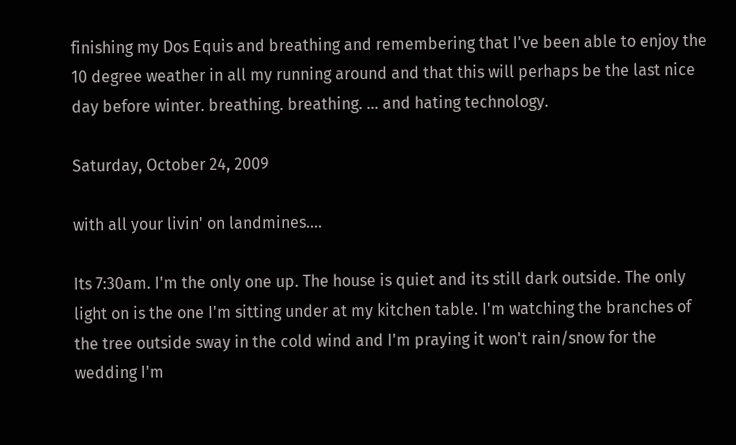finishing my Dos Equis and breathing and remembering that I've been able to enjoy the 10 degree weather in all my running around and that this will perhaps be the last nice day before winter. breathing. breathing. ... and hating technology.

Saturday, October 24, 2009

with all your livin' on landmines....

Its 7:30am. I'm the only one up. The house is quiet and its still dark outside. The only light on is the one I'm sitting under at my kitchen table. I'm watching the branches of the tree outside sway in the cold wind and I'm praying it won't rain/snow for the wedding I'm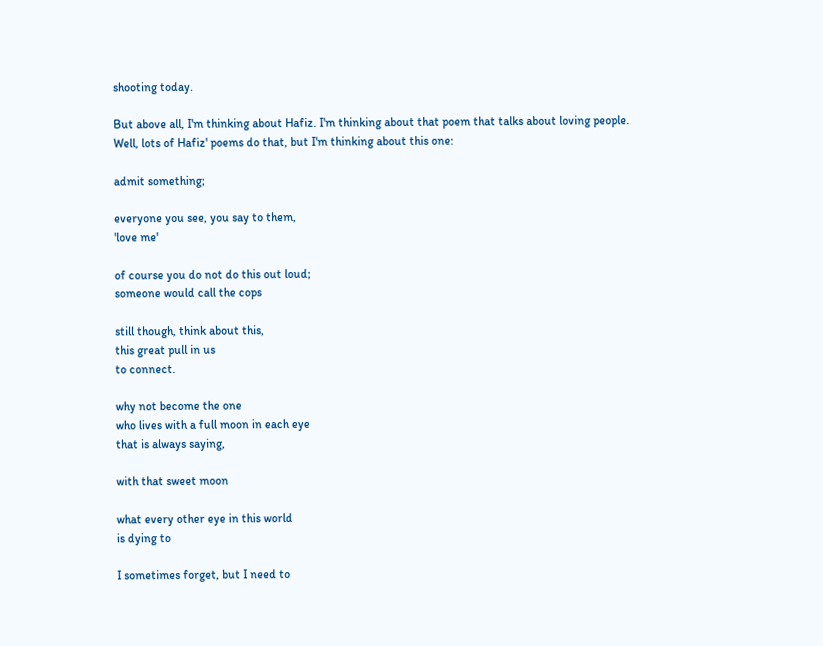shooting today.

But above all, I'm thinking about Hafiz. I'm thinking about that poem that talks about loving people. Well, lots of Hafiz' poems do that, but I'm thinking about this one:

admit something;

everyone you see, you say to them,
'love me'

of course you do not do this out loud;
someone would call the cops

still though, think about this,
this great pull in us
to connect.

why not become the one
who lives with a full moon in each eye
that is always saying,

with that sweet moon

what every other eye in this world
is dying to

I sometimes forget, but I need to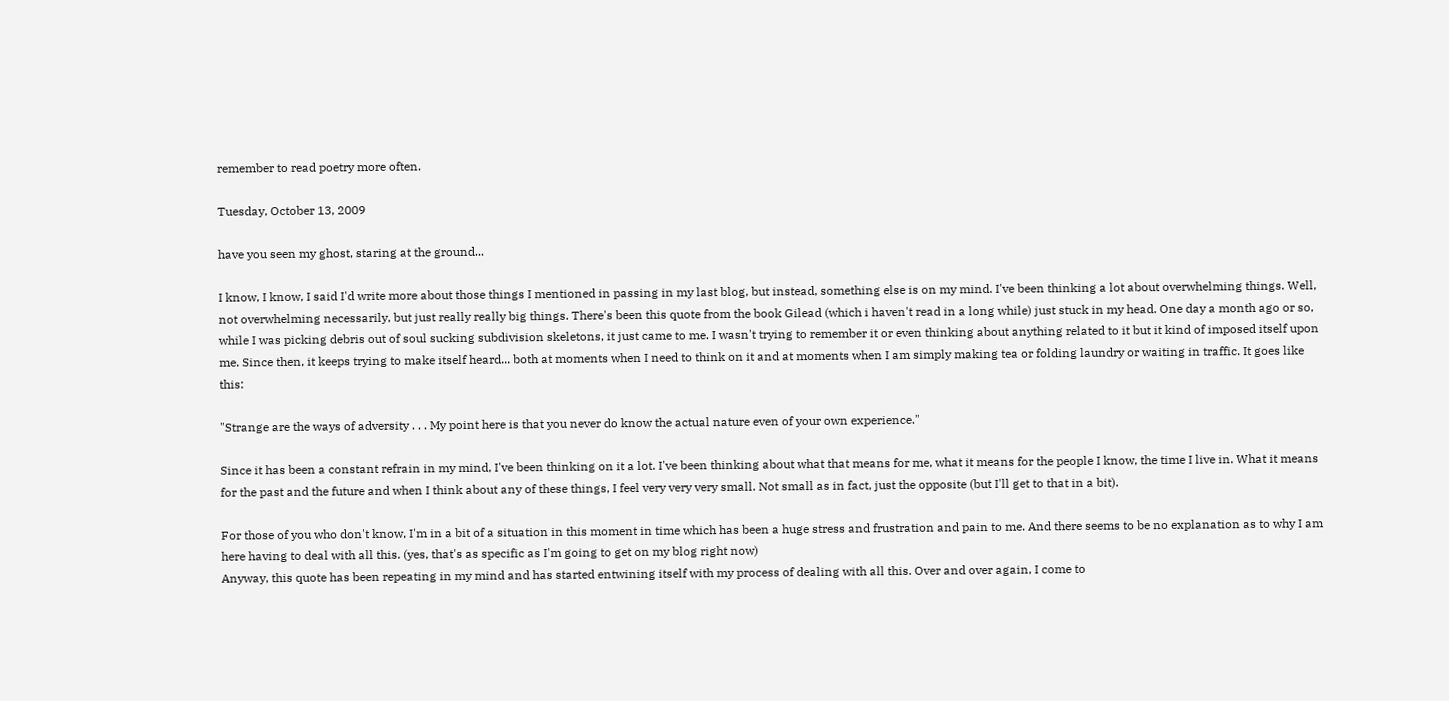remember to read poetry more often.

Tuesday, October 13, 2009

have you seen my ghost, staring at the ground...

I know, I know, I said I'd write more about those things I mentioned in passing in my last blog, but instead, something else is on my mind. I've been thinking a lot about overwhelming things. Well, not overwhelming necessarily, but just really really big things. There's been this quote from the book Gilead (which i haven't read in a long while) just stuck in my head. One day a month ago or so, while I was picking debris out of soul sucking subdivision skeletons, it just came to me. I wasn't trying to remember it or even thinking about anything related to it but it kind of imposed itself upon me. Since then, it keeps trying to make itself heard... both at moments when I need to think on it and at moments when I am simply making tea or folding laundry or waiting in traffic. It goes like this:

"Strange are the ways of adversity . . . My point here is that you never do know the actual nature even of your own experience."

Since it has been a constant refrain in my mind, I've been thinking on it a lot. I've been thinking about what that means for me, what it means for the people I know, the time I live in. What it means for the past and the future and when I think about any of these things, I feel very very very small. Not small as in fact, just the opposite (but I'll get to that in a bit).

For those of you who don't know, I'm in a bit of a situation in this moment in time which has been a huge stress and frustration and pain to me. And there seems to be no explanation as to why I am here having to deal with all this. (yes, that's as specific as I'm going to get on my blog right now)
Anyway, this quote has been repeating in my mind and has started entwining itself with my process of dealing with all this. Over and over again, I come to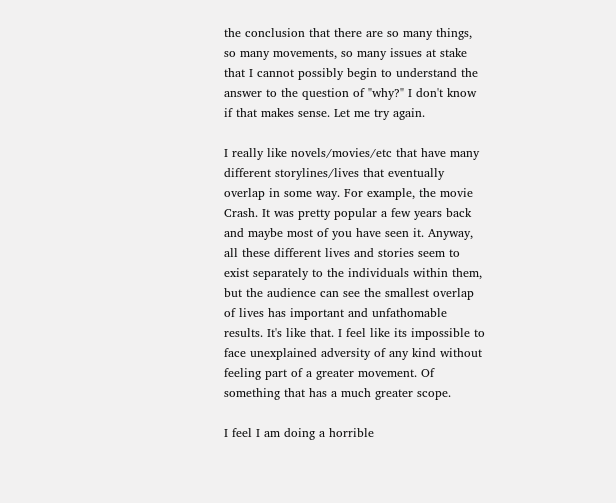the conclusion that there are so many things, so many movements, so many issues at stake that I cannot possibly begin to understand the answer to the question of "why?" I don't know if that makes sense. Let me try again.

I really like novels/movies/etc that have many different storylines/lives that eventually overlap in some way. For example, the movie Crash. It was pretty popular a few years back and maybe most of you have seen it. Anyway, all these different lives and stories seem to exist separately to the individuals within them, but the audience can see the smallest overlap of lives has important and unfathomable results. It's like that. I feel like its impossible to face unexplained adversity of any kind without feeling part of a greater movement. Of something that has a much greater scope.

I feel I am doing a horrible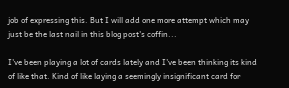job of expressing this. But I will add one more attempt which may just be the last nail in this blog post's coffin...

I've been playing a lot of cards lately and I've been thinking its kind of like that. Kind of like laying a seemingly insignificant card for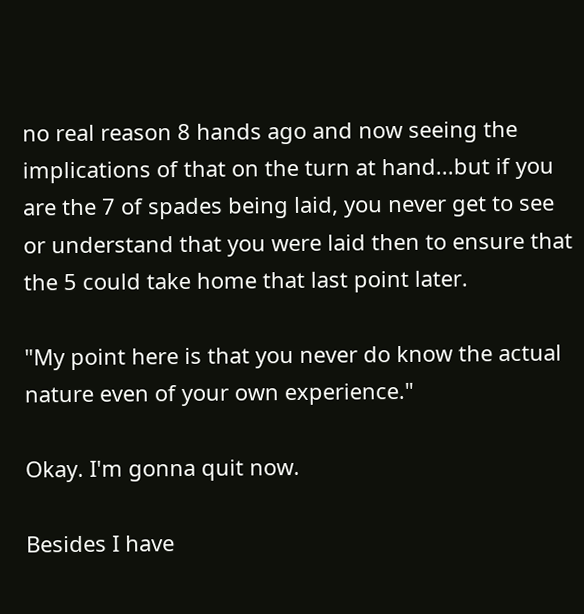no real reason 8 hands ago and now seeing the implications of that on the turn at hand...but if you are the 7 of spades being laid, you never get to see or understand that you were laid then to ensure that the 5 could take home that last point later.

"My point here is that you never do know the actual nature even of your own experience."

Okay. I'm gonna quit now.

Besides I have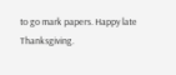to go mark papers. Happy late Thanksgiving.